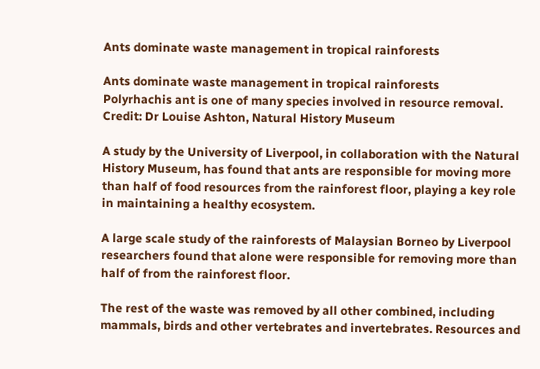Ants dominate waste management in tropical rainforests

Ants dominate waste management in tropical rainforests
Polyrhachis ant is one of many species involved in resource removal. Credit: Dr Louise Ashton, Natural History Museum

A study by the University of Liverpool, in collaboration with the Natural History Museum, has found that ants are responsible for moving more than half of food resources from the rainforest floor, playing a key role in maintaining a healthy ecosystem.

A large scale study of the rainforests of Malaysian Borneo by Liverpool researchers found that alone were responsible for removing more than half of from the rainforest floor.

The rest of the waste was removed by all other combined, including mammals, birds and other vertebrates and invertebrates. Resources and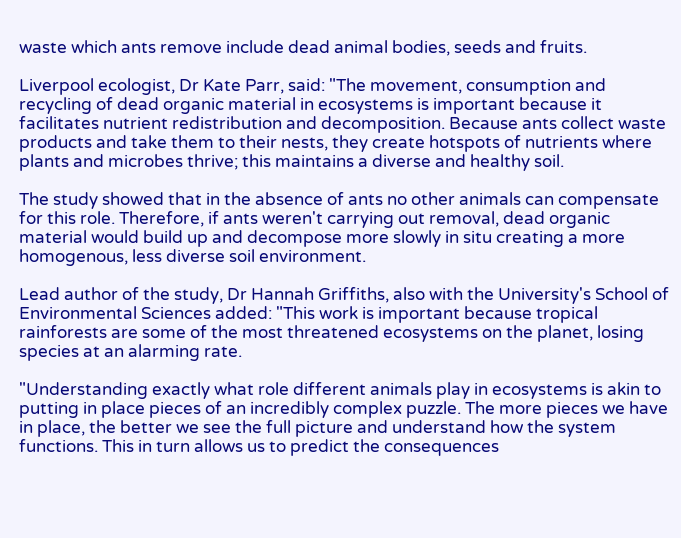waste which ants remove include dead animal bodies, seeds and fruits.

Liverpool ecologist, Dr Kate Parr, said: "The movement, consumption and recycling of dead organic material in ecosystems is important because it facilitates nutrient redistribution and decomposition. Because ants collect waste products and take them to their nests, they create hotspots of nutrients where plants and microbes thrive; this maintains a diverse and healthy soil.

The study showed that in the absence of ants no other animals can compensate for this role. Therefore, if ants weren't carrying out removal, dead organic material would build up and decompose more slowly in situ creating a more homogenous, less diverse soil environment.

Lead author of the study, Dr Hannah Griffiths, also with the University's School of Environmental Sciences added: "This work is important because tropical rainforests are some of the most threatened ecosystems on the planet, losing species at an alarming rate.

"Understanding exactly what role different animals play in ecosystems is akin to putting in place pieces of an incredibly complex puzzle. The more pieces we have in place, the better we see the full picture and understand how the system functions. This in turn allows us to predict the consequences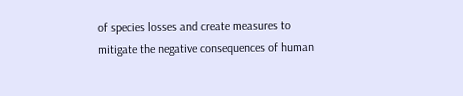of species losses and create measures to mitigate the negative consequences of human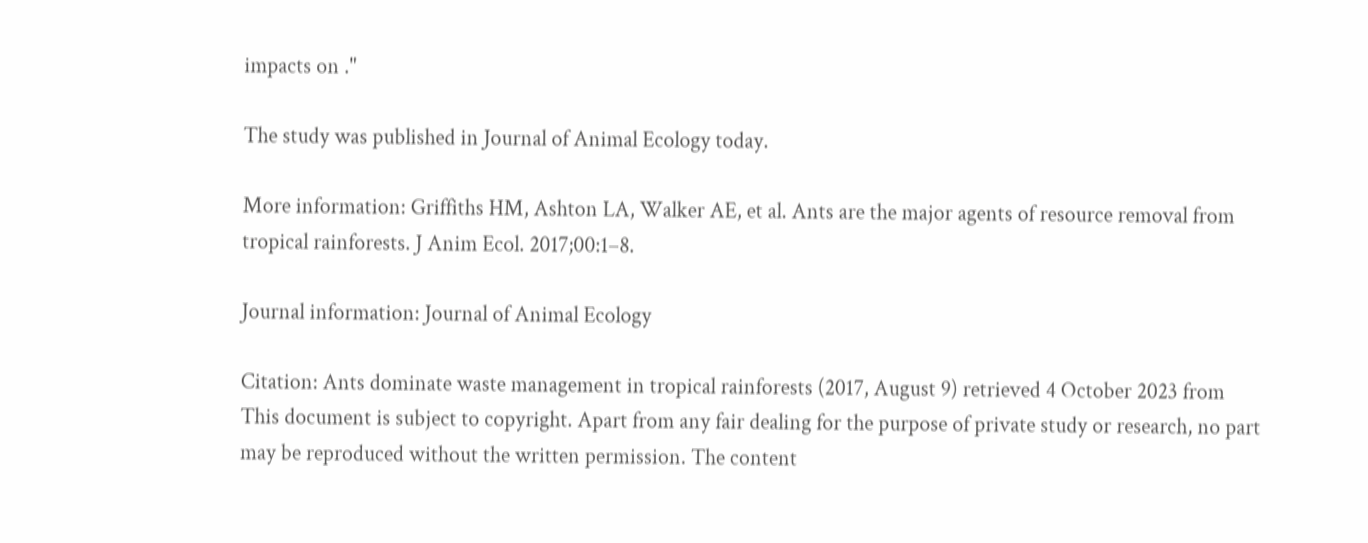impacts on ."

The study was published in Journal of Animal Ecology today.

More information: Griffiths HM, Ashton LA, Walker AE, et al. Ants are the major agents of resource removal from tropical rainforests. J Anim Ecol. 2017;00:1–8.

Journal information: Journal of Animal Ecology

Citation: Ants dominate waste management in tropical rainforests (2017, August 9) retrieved 4 October 2023 from
This document is subject to copyright. Apart from any fair dealing for the purpose of private study or research, no part may be reproduced without the written permission. The content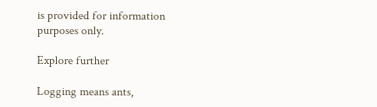is provided for information purposes only.

Explore further

Logging means ants,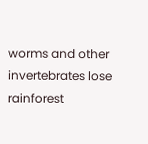worms and other invertebrates lose rainforest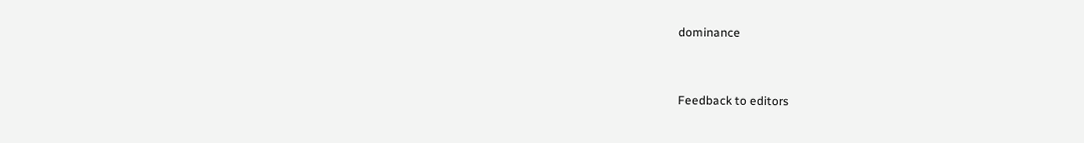dominance


Feedback to editors